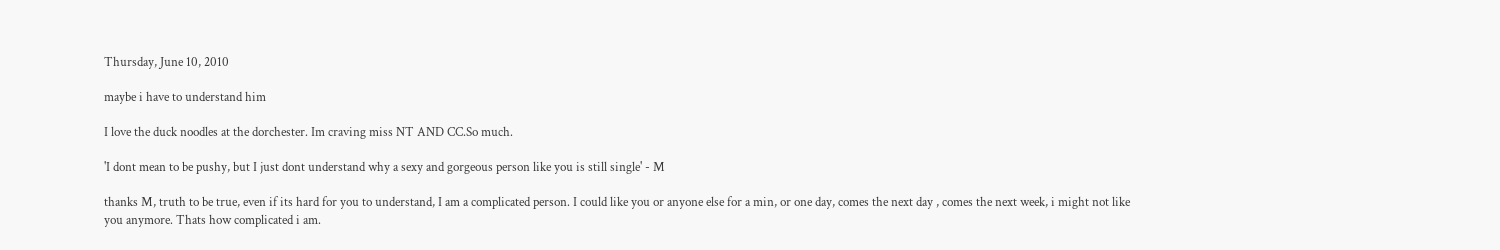Thursday, June 10, 2010

maybe i have to understand him

I love the duck noodles at the dorchester. Im craving miss NT AND CC.So much.

'I dont mean to be pushy, but I just dont understand why a sexy and gorgeous person like you is still single' - M

thanks M, truth to be true, even if its hard for you to understand, I am a complicated person. I could like you or anyone else for a min, or one day, comes the next day , comes the next week, i might not like you anymore. Thats how complicated i am.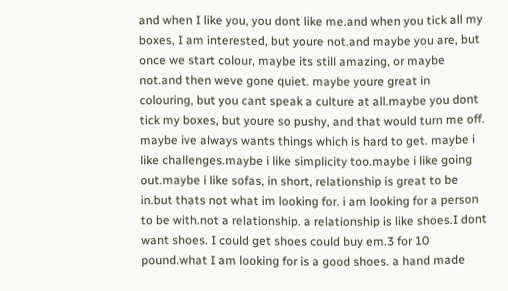and when I like you, you dont like me.and when you tick all my boxes, I am interested, but youre not.and maybe you are, but once we start colour, maybe its still amazing, or maybe not.and then weve gone quiet. maybe youre great in colouring, but you cant speak a culture at all.maybe you dont tick my boxes, but youre so pushy, and that would turn me off. maybe ive always wants things which is hard to get. maybe i like challenges.maybe i like simplicity too.maybe i like going out.maybe i like sofas, in short, relationship is great to be in.but thats not what im looking for. i am looking for a person to be with.not a relationship. a relationship is like shoes.I dont want shoes. I could get shoes could buy em.3 for 10 pound.what I am looking for is a good shoes. a hand made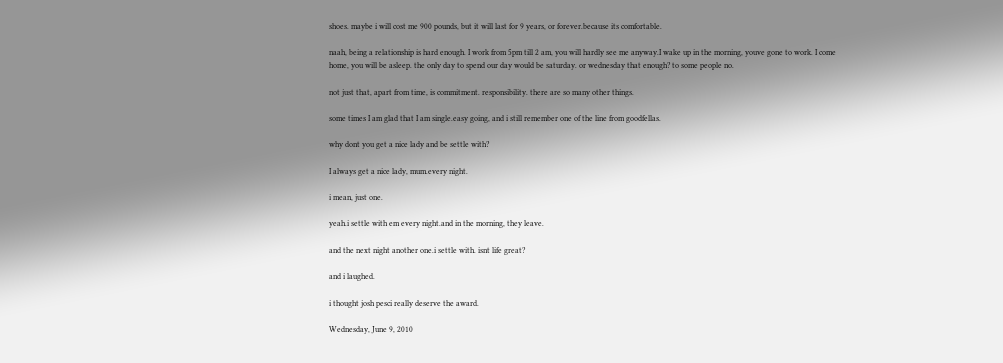shoes. maybe i will cost me 900 pounds, but it will last for 9 years, or forever.because its comfortable.

naah, being a relationship is hard enough. I work from 5pm till 2 am, you will hardly see me anyway.I wake up in the morning, youve gone to work. I come home, you will be asleep. the only day to spend our day would be saturday. or wednesday that enough? to some people no.

not just that, apart from time, is commitment. responsibility. there are so many other things.

some times I am glad that I am single.easy going, and i still remember one of the line from goodfellas.

why dont you get a nice lady and be settle with?

I always get a nice lady, mum.every night.

i mean, just one.

yeah.i settle with em every night.and in the morning, they leave.

and the next night another one.i settle with. isnt life great?

and i laughed.

i thought josh pesci really deserve the award.

Wednesday, June 9, 2010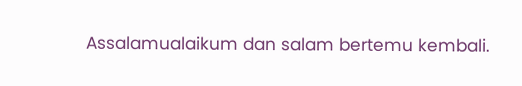Assalamualaikum dan salam bertemu kembali.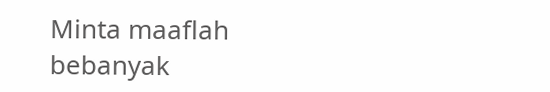Minta maaflah bebanyak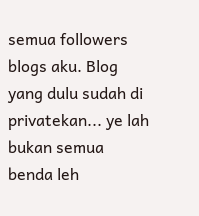semua followers blogs aku. Blog yang dulu sudah di privatekan... ye lah bukan semua benda leh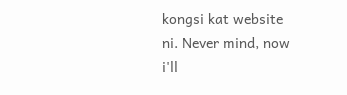kongsi kat website ni. Never mind, now i'll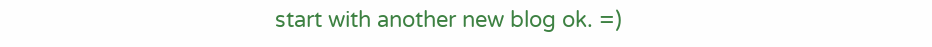start with another new blog ok. =)